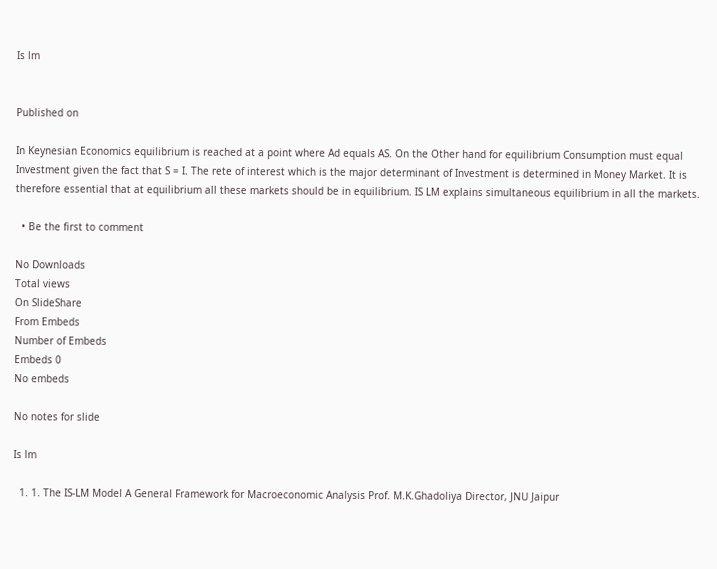Is lm


Published on

In Keynesian Economics equilibrium is reached at a point where Ad equals AS. On the Other hand for equilibrium Consumption must equal Investment given the fact that S = I. The rete of interest which is the major determinant of Investment is determined in Money Market. It is therefore essential that at equilibrium all these markets should be in equilibrium. IS LM explains simultaneous equilibrium in all the markets.

  • Be the first to comment

No Downloads
Total views
On SlideShare
From Embeds
Number of Embeds
Embeds 0
No embeds

No notes for slide

Is lm

  1. 1. The IS-LM Model A General Framework for Macroeconomic Analysis Prof. M.K.Ghadoliya Director, JNU Jaipur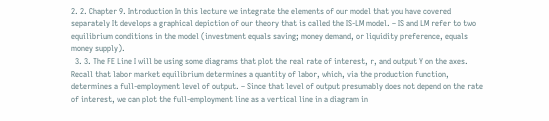2. 2. Chapter 9. Introduction In this lecture we integrate the elements of our model that you have covered separately It develops a graphical depiction of our theory that is called the IS-LM model. – IS and LM refer to two equilibrium conditions in the model (investment equals saving; money demand, or liquidity preference, equals money supply).
  3. 3. The FE Line I will be using some diagrams that plot the real rate of interest, r, and output Y on the axes. Recall that labor market equilibrium determines a quantity of labor, which, via the production function, determines a full-employment level of output. – Since that level of output presumably does not depend on the rate of interest, we can plot the full-employment line as a vertical line in a diagram in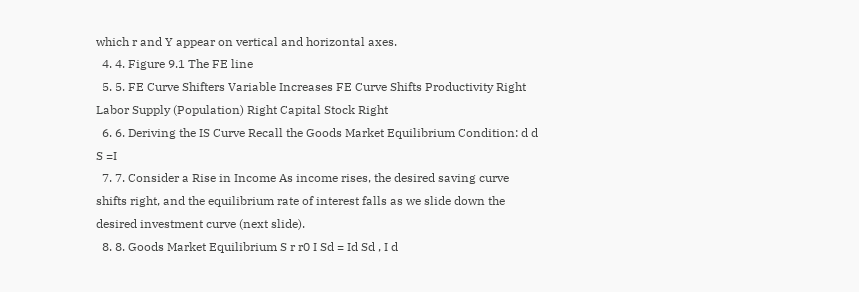which r and Y appear on vertical and horizontal axes.
  4. 4. Figure 9.1 The FE line
  5. 5. FE Curve Shifters Variable Increases FE Curve Shifts Productivity Right Labor Supply (Population) Right Capital Stock Right
  6. 6. Deriving the IS Curve Recall the Goods Market Equilibrium Condition: d d S =I
  7. 7. Consider a Rise in Income As income rises, the desired saving curve shifts right, and the equilibrium rate of interest falls as we slide down the desired investment curve (next slide).
  8. 8. Goods Market Equilibrium S r r0 I Sd = Id Sd , I d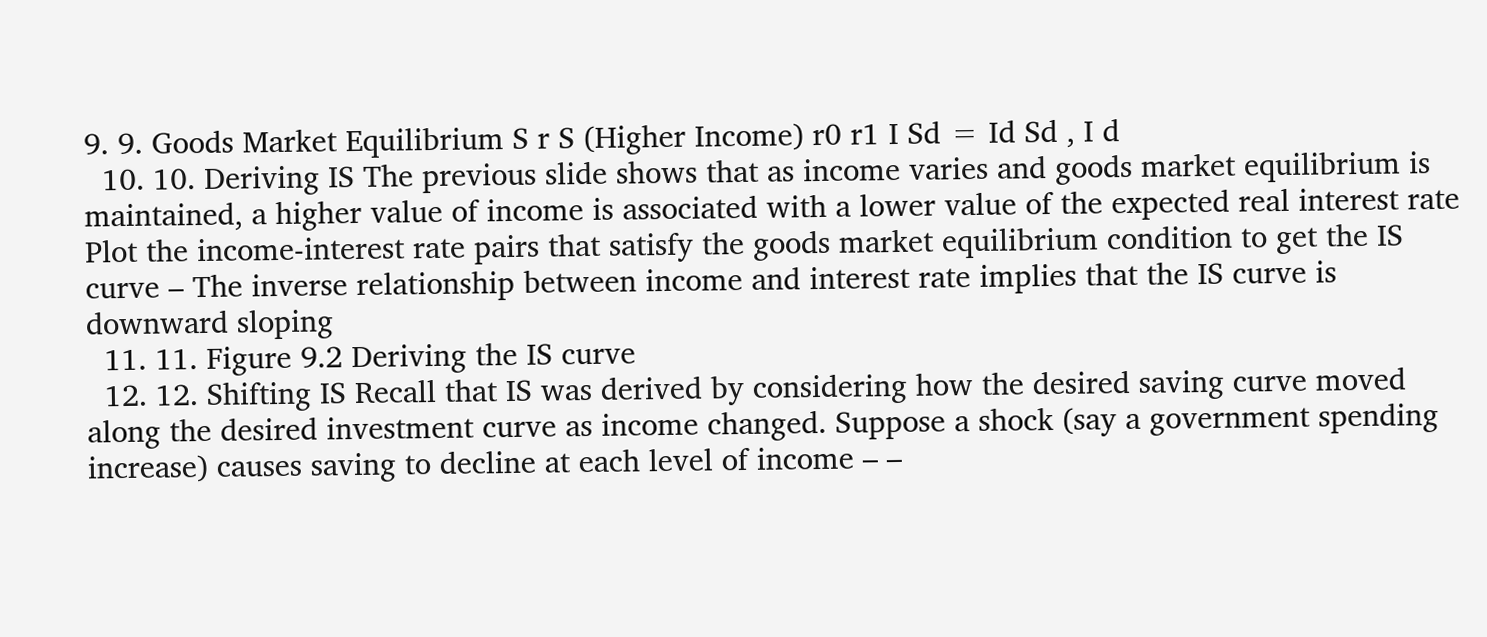9. 9. Goods Market Equilibrium S r S (Higher Income) r0 r1 I Sd = Id Sd , I d
  10. 10. Deriving IS The previous slide shows that as income varies and goods market equilibrium is maintained, a higher value of income is associated with a lower value of the expected real interest rate Plot the income-interest rate pairs that satisfy the goods market equilibrium condition to get the IS curve – The inverse relationship between income and interest rate implies that the IS curve is downward sloping
  11. 11. Figure 9.2 Deriving the IS curve
  12. 12. Shifting IS Recall that IS was derived by considering how the desired saving curve moved along the desired investment curve as income changed. Suppose a shock (say a government spending increase) causes saving to decline at each level of income – –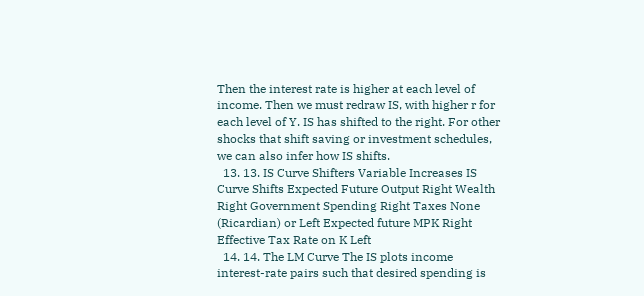Then the interest rate is higher at each level of income. Then we must redraw IS, with higher r for each level of Y. IS has shifted to the right. For other shocks that shift saving or investment schedules, we can also infer how IS shifts.
  13. 13. IS Curve Shifters Variable Increases IS Curve Shifts Expected Future Output Right Wealth Right Government Spending Right Taxes None (Ricardian) or Left Expected future MPK Right Effective Tax Rate on K Left
  14. 14. The LM Curve The IS plots income interest-rate pairs such that desired spending is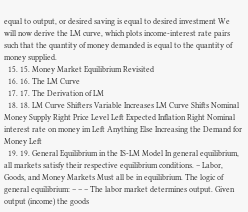equal to output, or desired saving is equal to desired investment We will now derive the LM curve, which plots income-interest rate pairs such that the quantity of money demanded is equal to the quantity of money supplied.
  15. 15. Money Market Equilibrium Revisited
  16. 16. The LM Curve
  17. 17. The Derivation of LM
  18. 18. LM Curve Shifters Variable Increases LM Curve Shifts Nominal Money Supply Right Price Level Left Expected Inflation Right Nominal interest rate on money im Left Anything Else Increasing the Demand for Money Left
  19. 19. General Equilibrium in the IS-LM Model In general equilibrium, all markets satisfy their respective equilibrium conditions. – Labor, Goods, and Money Markets Must all be in equilibrium. The logic of general equilibrium: – – – The labor market determines output. Given output (income) the goods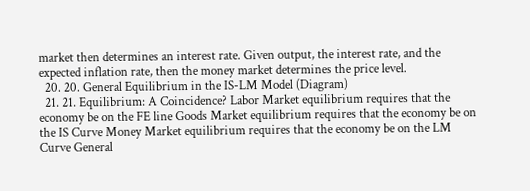market then determines an interest rate. Given output, the interest rate, and the expected inflation rate, then the money market determines the price level.
  20. 20. General Equilibrium in the IS-LM Model (Diagram)
  21. 21. Equilibrium: A Coincidence? Labor Market equilibrium requires that the economy be on the FE line Goods Market equilibrium requires that the economy be on the IS Curve Money Market equilibrium requires that the economy be on the LM Curve General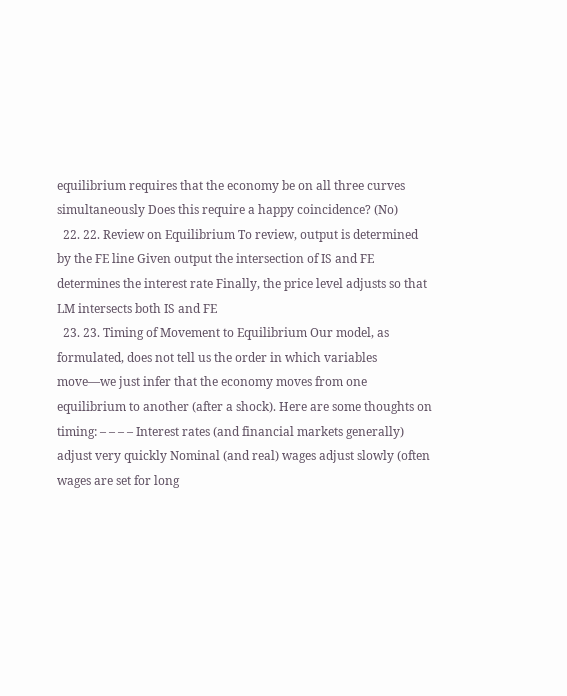equilibrium requires that the economy be on all three curves simultaneously Does this require a happy coincidence? (No)
  22. 22. Review on Equilibrium To review, output is determined by the FE line Given output the intersection of IS and FE determines the interest rate Finally, the price level adjusts so that LM intersects both IS and FE
  23. 23. Timing of Movement to Equilibrium Our model, as formulated, does not tell us the order in which variables move—we just infer that the economy moves from one equilibrium to another (after a shock). Here are some thoughts on timing: – – – – Interest rates (and financial markets generally) adjust very quickly Nominal (and real) wages adjust slowly (often wages are set for long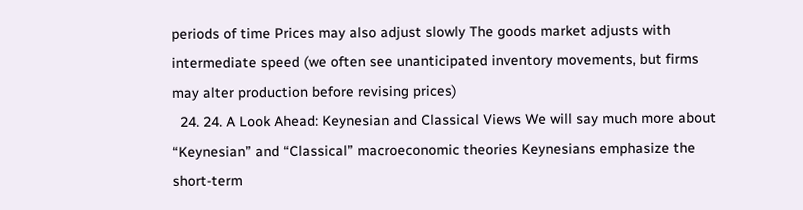periods of time Prices may also adjust slowly The goods market adjusts with intermediate speed (we often see unanticipated inventory movements, but firms may alter production before revising prices)
  24. 24. A Look Ahead: Keynesian and Classical Views We will say much more about “Keynesian” and “Classical” macroeconomic theories Keynesians emphasize the short-term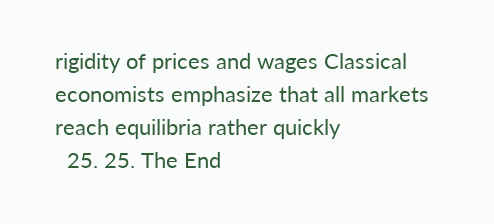rigidity of prices and wages Classical economists emphasize that all markets reach equilibria rather quickly
  25. 25. The End